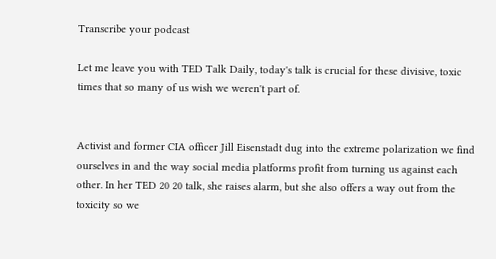Transcribe your podcast

Let me leave you with TED Talk Daily, today's talk is crucial for these divisive, toxic times that so many of us wish we weren't part of.


Activist and former CIA officer Jill Eisenstadt dug into the extreme polarization we find ourselves in and the way social media platforms profit from turning us against each other. In her TED 20 20 talk, she raises alarm, but she also offers a way out from the toxicity so we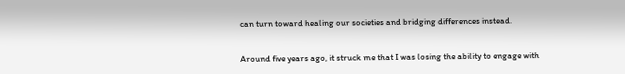can turn toward healing our societies and bridging differences instead.


Around five years ago, it struck me that I was losing the ability to engage with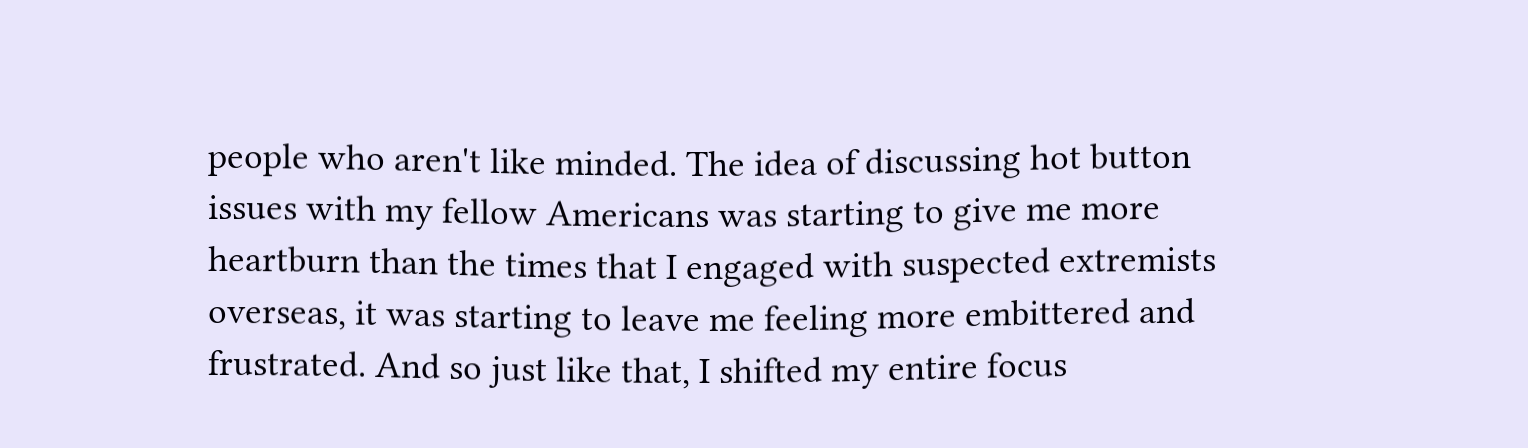people who aren't like minded. The idea of discussing hot button issues with my fellow Americans was starting to give me more heartburn than the times that I engaged with suspected extremists overseas, it was starting to leave me feeling more embittered and frustrated. And so just like that, I shifted my entire focus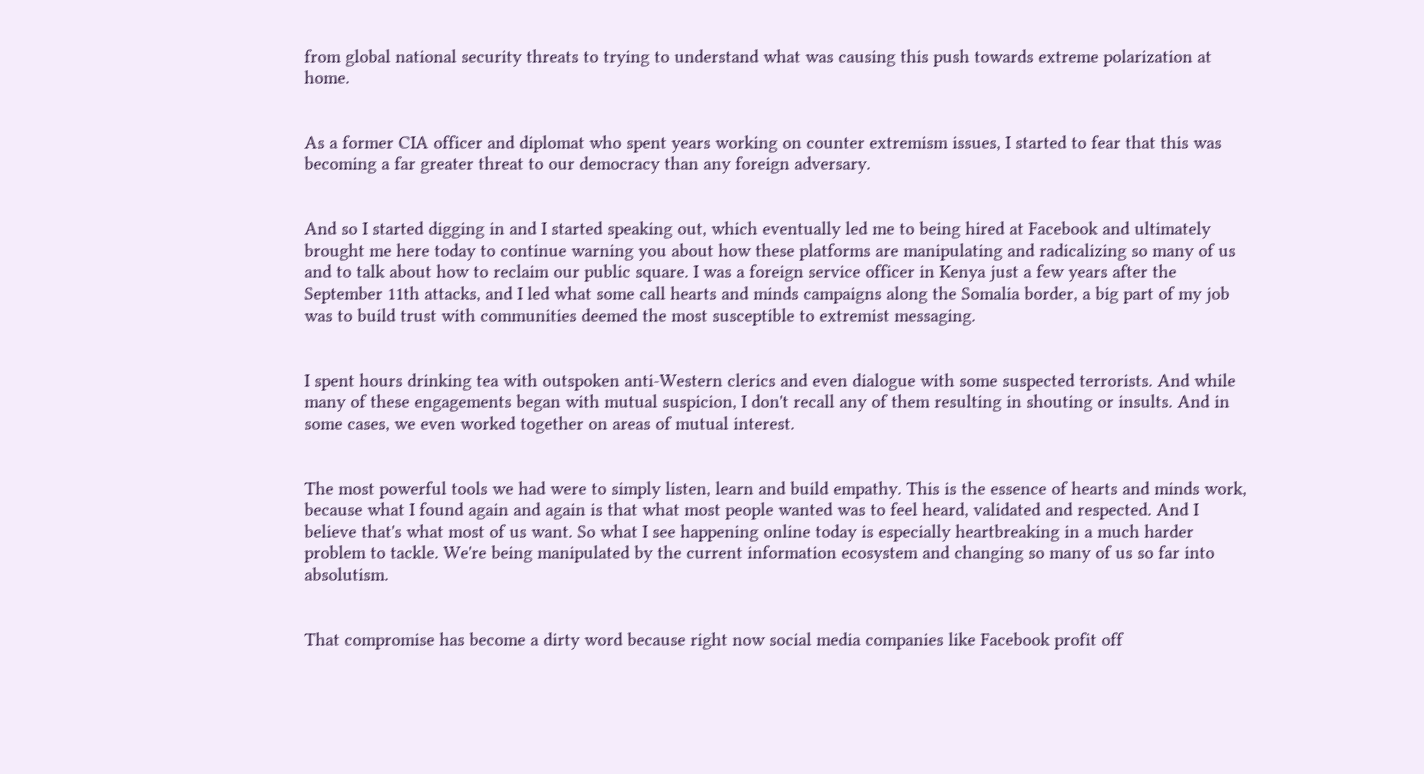from global national security threats to trying to understand what was causing this push towards extreme polarization at home.


As a former CIA officer and diplomat who spent years working on counter extremism issues, I started to fear that this was becoming a far greater threat to our democracy than any foreign adversary.


And so I started digging in and I started speaking out, which eventually led me to being hired at Facebook and ultimately brought me here today to continue warning you about how these platforms are manipulating and radicalizing so many of us and to talk about how to reclaim our public square. I was a foreign service officer in Kenya just a few years after the September 11th attacks, and I led what some call hearts and minds campaigns along the Somalia border, a big part of my job was to build trust with communities deemed the most susceptible to extremist messaging.


I spent hours drinking tea with outspoken anti-Western clerics and even dialogue with some suspected terrorists. And while many of these engagements began with mutual suspicion, I don't recall any of them resulting in shouting or insults. And in some cases, we even worked together on areas of mutual interest.


The most powerful tools we had were to simply listen, learn and build empathy. This is the essence of hearts and minds work, because what I found again and again is that what most people wanted was to feel heard, validated and respected. And I believe that's what most of us want. So what I see happening online today is especially heartbreaking in a much harder problem to tackle. We're being manipulated by the current information ecosystem and changing so many of us so far into absolutism.


That compromise has become a dirty word because right now social media companies like Facebook profit off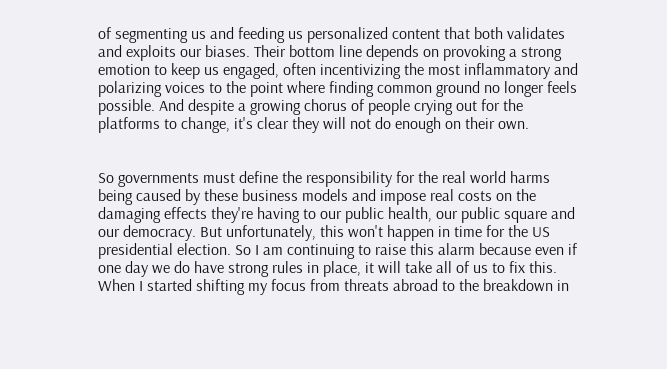of segmenting us and feeding us personalized content that both validates and exploits our biases. Their bottom line depends on provoking a strong emotion to keep us engaged, often incentivizing the most inflammatory and polarizing voices to the point where finding common ground no longer feels possible. And despite a growing chorus of people crying out for the platforms to change, it's clear they will not do enough on their own.


So governments must define the responsibility for the real world harms being caused by these business models and impose real costs on the damaging effects they're having to our public health, our public square and our democracy. But unfortunately, this won't happen in time for the US presidential election. So I am continuing to raise this alarm because even if one day we do have strong rules in place, it will take all of us to fix this. When I started shifting my focus from threats abroad to the breakdown in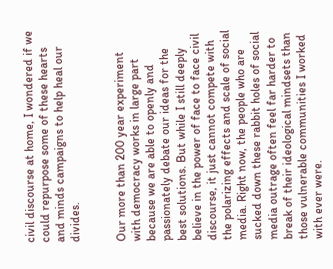civil discourse at home, I wondered if we could repurpose some of these hearts and minds campaigns to help heal our divides.


Our more than 200 year experiment with democracy works in large part because we are able to openly and passionately debate our ideas for the best solutions. But while I still deeply believe in the power of face to face civil discourse, it just cannot compete with the polarizing effects and scale of social media. Right now, the people who are sucked down these rabbit holes of social media outrage often feel far harder to break of their ideological mindsets than those vulnerable communities I worked with ever were.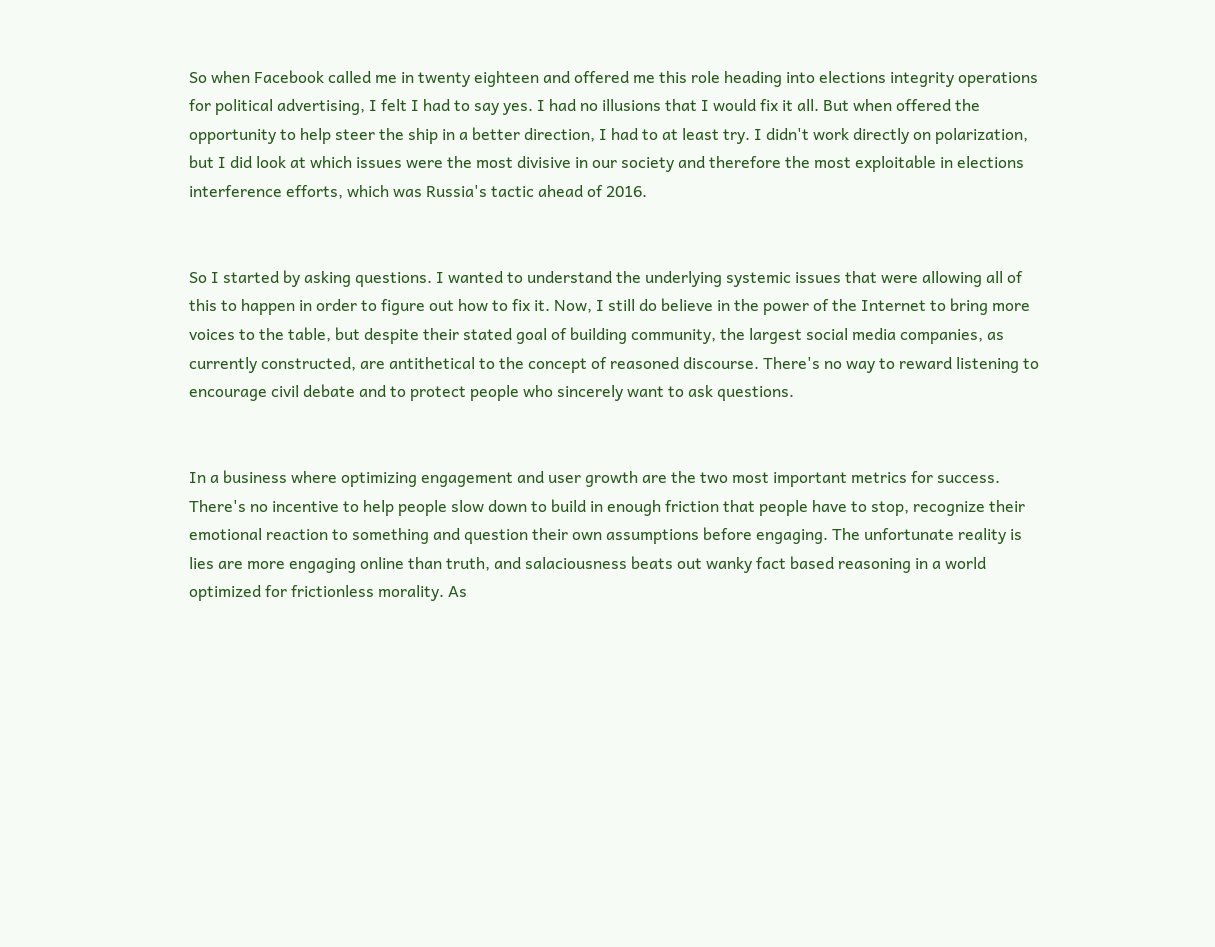So when Facebook called me in twenty eighteen and offered me this role heading into elections integrity operations for political advertising, I felt I had to say yes. I had no illusions that I would fix it all. But when offered the opportunity to help steer the ship in a better direction, I had to at least try. I didn't work directly on polarization, but I did look at which issues were the most divisive in our society and therefore the most exploitable in elections interference efforts, which was Russia's tactic ahead of 2016.


So I started by asking questions. I wanted to understand the underlying systemic issues that were allowing all of this to happen in order to figure out how to fix it. Now, I still do believe in the power of the Internet to bring more voices to the table, but despite their stated goal of building community, the largest social media companies, as currently constructed, are antithetical to the concept of reasoned discourse. There's no way to reward listening to encourage civil debate and to protect people who sincerely want to ask questions.


In a business where optimizing engagement and user growth are the two most important metrics for success. There's no incentive to help people slow down to build in enough friction that people have to stop, recognize their emotional reaction to something and question their own assumptions before engaging. The unfortunate reality is lies are more engaging online than truth, and salaciousness beats out wanky fact based reasoning in a world optimized for frictionless morality. As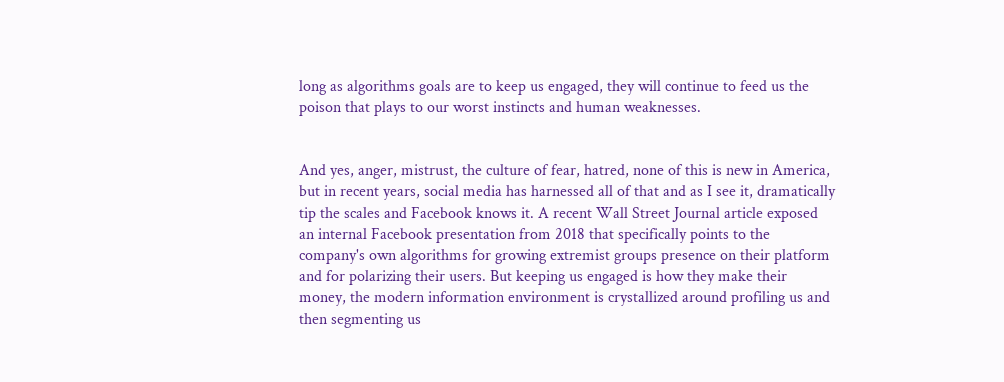long as algorithms goals are to keep us engaged, they will continue to feed us the poison that plays to our worst instincts and human weaknesses.


And yes, anger, mistrust, the culture of fear, hatred, none of this is new in America, but in recent years, social media has harnessed all of that and as I see it, dramatically tip the scales and Facebook knows it. A recent Wall Street Journal article exposed an internal Facebook presentation from 2018 that specifically points to the company's own algorithms for growing extremist groups presence on their platform and for polarizing their users. But keeping us engaged is how they make their money, the modern information environment is crystallized around profiling us and then segmenting us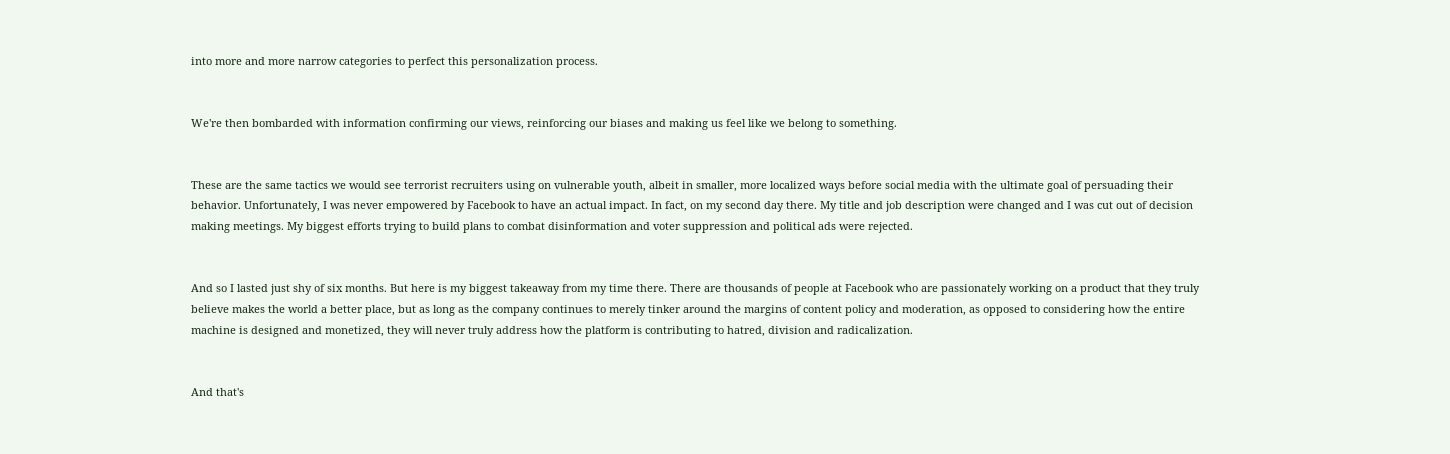into more and more narrow categories to perfect this personalization process.


We're then bombarded with information confirming our views, reinforcing our biases and making us feel like we belong to something.


These are the same tactics we would see terrorist recruiters using on vulnerable youth, albeit in smaller, more localized ways before social media with the ultimate goal of persuading their behavior. Unfortunately, I was never empowered by Facebook to have an actual impact. In fact, on my second day there. My title and job description were changed and I was cut out of decision making meetings. My biggest efforts trying to build plans to combat disinformation and voter suppression and political ads were rejected.


And so I lasted just shy of six months. But here is my biggest takeaway from my time there. There are thousands of people at Facebook who are passionately working on a product that they truly believe makes the world a better place, but as long as the company continues to merely tinker around the margins of content policy and moderation, as opposed to considering how the entire machine is designed and monetized, they will never truly address how the platform is contributing to hatred, division and radicalization.


And that's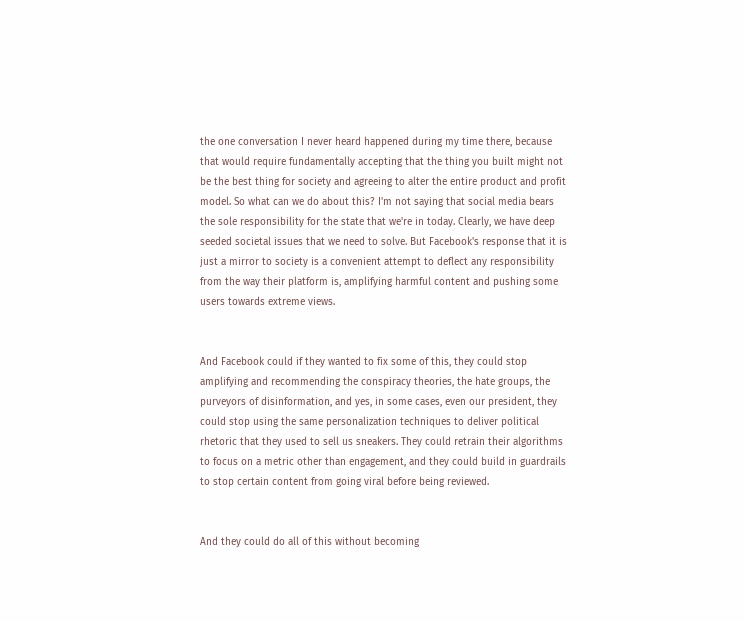the one conversation I never heard happened during my time there, because that would require fundamentally accepting that the thing you built might not be the best thing for society and agreeing to alter the entire product and profit model. So what can we do about this? I'm not saying that social media bears the sole responsibility for the state that we're in today. Clearly, we have deep seeded societal issues that we need to solve. But Facebook's response that it is just a mirror to society is a convenient attempt to deflect any responsibility from the way their platform is, amplifying harmful content and pushing some users towards extreme views.


And Facebook could if they wanted to fix some of this, they could stop amplifying and recommending the conspiracy theories, the hate groups, the purveyors of disinformation, and yes, in some cases, even our president, they could stop using the same personalization techniques to deliver political rhetoric that they used to sell us sneakers. They could retrain their algorithms to focus on a metric other than engagement, and they could build in guardrails to stop certain content from going viral before being reviewed.


And they could do all of this without becoming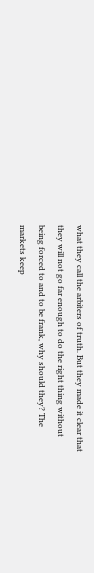what they call the arbiters of truth. But they made it clear that they will not go far enough to do the right thing without being forced to and to be frank, why should they? The markets keep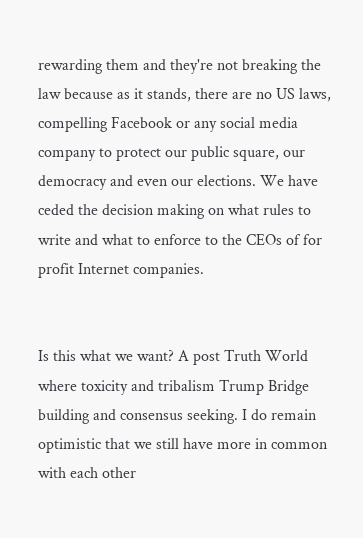rewarding them and they're not breaking the law because as it stands, there are no US laws, compelling Facebook or any social media company to protect our public square, our democracy and even our elections. We have ceded the decision making on what rules to write and what to enforce to the CEOs of for profit Internet companies.


Is this what we want? A post Truth World where toxicity and tribalism Trump Bridge building and consensus seeking. I do remain optimistic that we still have more in common with each other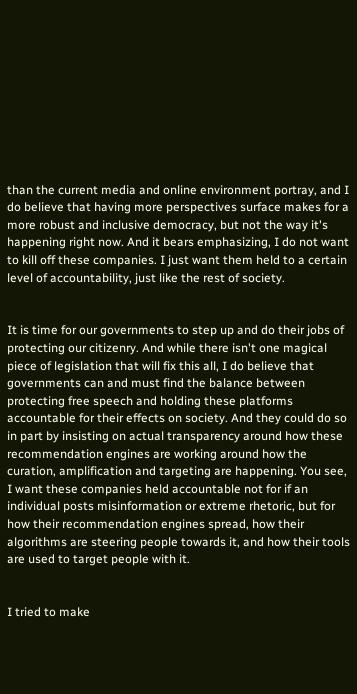than the current media and online environment portray, and I do believe that having more perspectives surface makes for a more robust and inclusive democracy, but not the way it's happening right now. And it bears emphasizing, I do not want to kill off these companies. I just want them held to a certain level of accountability, just like the rest of society.


It is time for our governments to step up and do their jobs of protecting our citizenry. And while there isn't one magical piece of legislation that will fix this all, I do believe that governments can and must find the balance between protecting free speech and holding these platforms accountable for their effects on society. And they could do so in part by insisting on actual transparency around how these recommendation engines are working around how the curation, amplification and targeting are happening. You see, I want these companies held accountable not for if an individual posts misinformation or extreme rhetoric, but for how their recommendation engines spread, how their algorithms are steering people towards it, and how their tools are used to target people with it.


I tried to make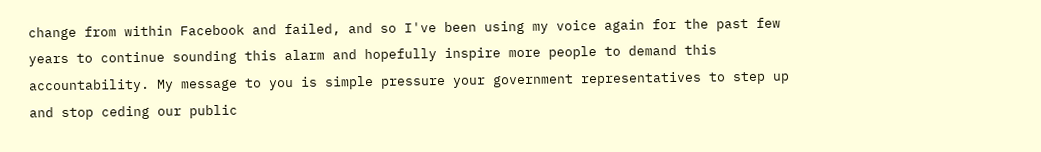change from within Facebook and failed, and so I've been using my voice again for the past few years to continue sounding this alarm and hopefully inspire more people to demand this accountability. My message to you is simple pressure your government representatives to step up and stop ceding our public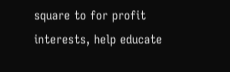square to for profit interests, help educate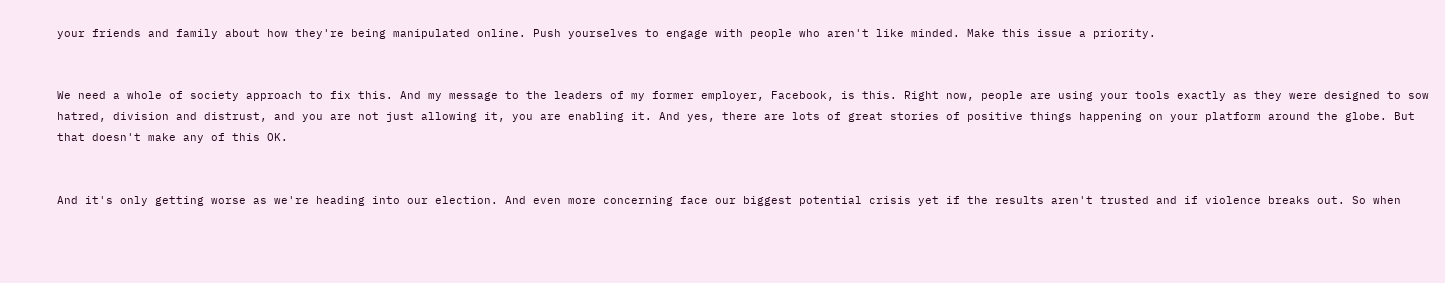your friends and family about how they're being manipulated online. Push yourselves to engage with people who aren't like minded. Make this issue a priority.


We need a whole of society approach to fix this. And my message to the leaders of my former employer, Facebook, is this. Right now, people are using your tools exactly as they were designed to sow hatred, division and distrust, and you are not just allowing it, you are enabling it. And yes, there are lots of great stories of positive things happening on your platform around the globe. But that doesn't make any of this OK.


And it's only getting worse as we're heading into our election. And even more concerning face our biggest potential crisis yet if the results aren't trusted and if violence breaks out. So when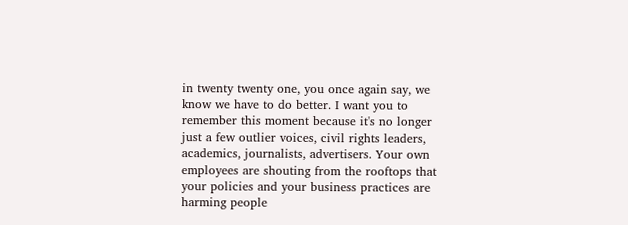in twenty twenty one, you once again say, we know we have to do better. I want you to remember this moment because it's no longer just a few outlier voices, civil rights leaders, academics, journalists, advertisers. Your own employees are shouting from the rooftops that your policies and your business practices are harming people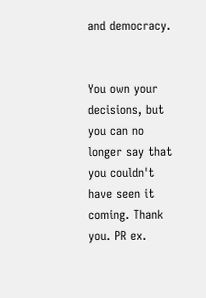and democracy.


You own your decisions, but you can no longer say that you couldn't have seen it coming. Thank you. PR ex.